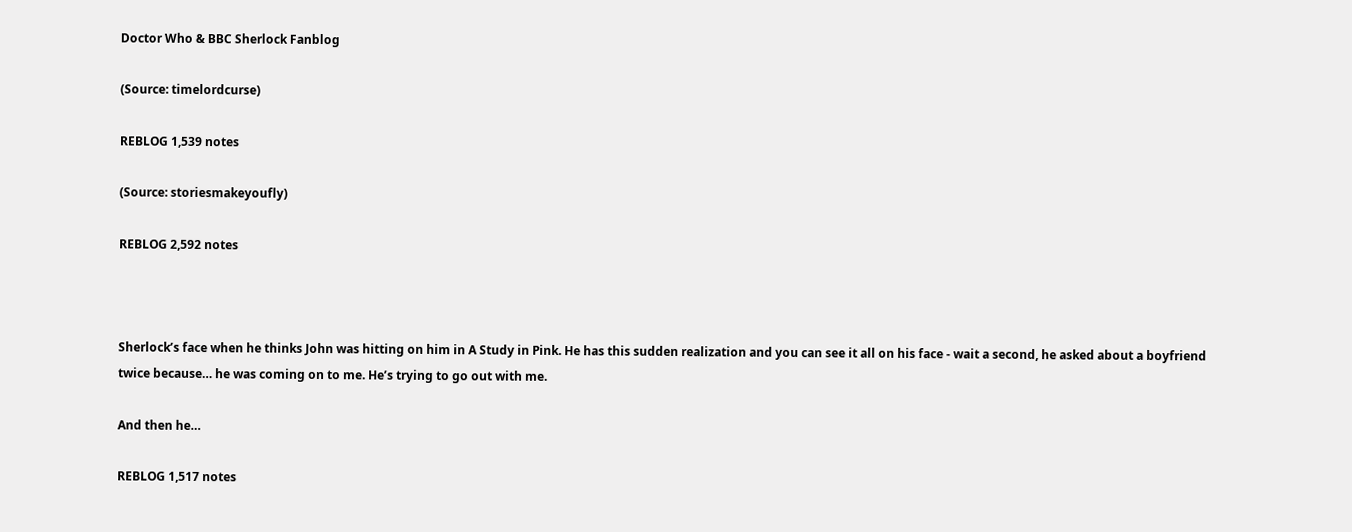Doctor Who & BBC Sherlock Fanblog

(Source: timelordcurse)

REBLOG 1,539 notes

(Source: storiesmakeyoufly)

REBLOG 2,592 notes



Sherlock’s face when he thinks John was hitting on him in A Study in Pink. He has this sudden realization and you can see it all on his face - wait a second, he asked about a boyfriend twice because… he was coming on to me. He’s trying to go out with me.

And then he…

REBLOG 1,517 notes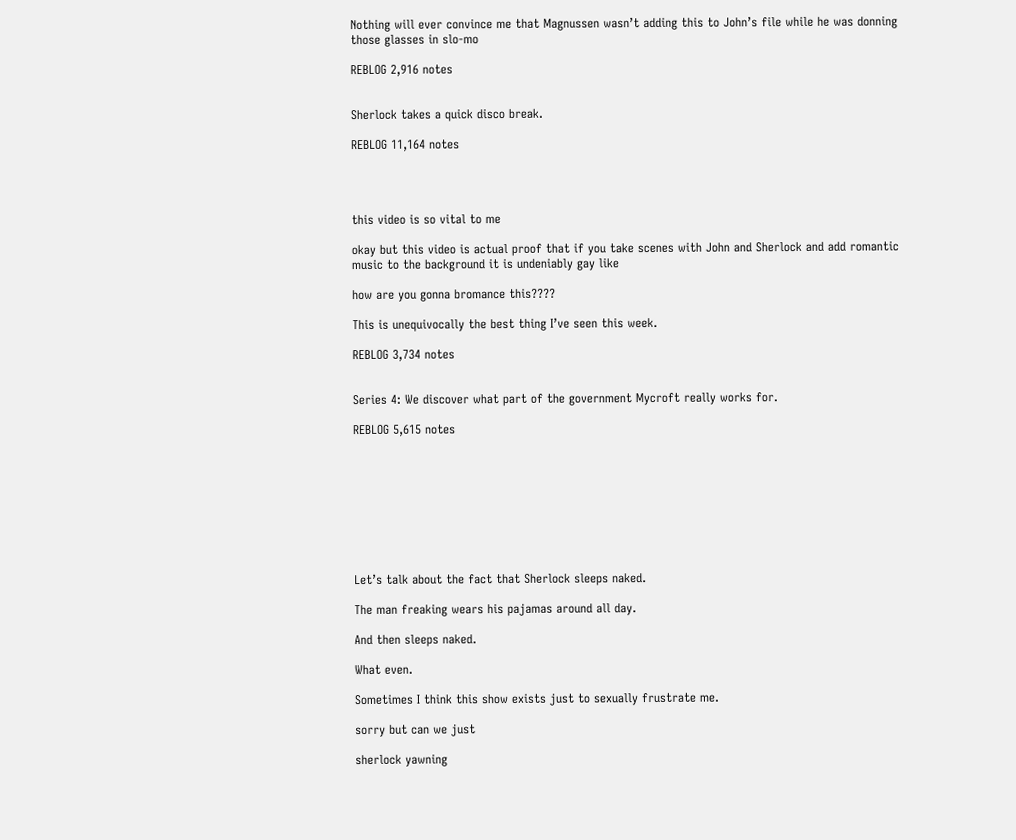Nothing will ever convince me that Magnussen wasn’t adding this to John’s file while he was donning those glasses in slo-mo

REBLOG 2,916 notes


Sherlock takes a quick disco break.

REBLOG 11,164 notes




this video is so vital to me

okay but this video is actual proof that if you take scenes with John and Sherlock and add romantic music to the background it is undeniably gay like

how are you gonna bromance this????

This is unequivocally the best thing I’ve seen this week.

REBLOG 3,734 notes


Series 4: We discover what part of the government Mycroft really works for.

REBLOG 5,615 notes









Let’s talk about the fact that Sherlock sleeps naked.

The man freaking wears his pajamas around all day.

And then sleeps naked.

What even.

Sometimes I think this show exists just to sexually frustrate me.

sorry but can we just

sherlock yawning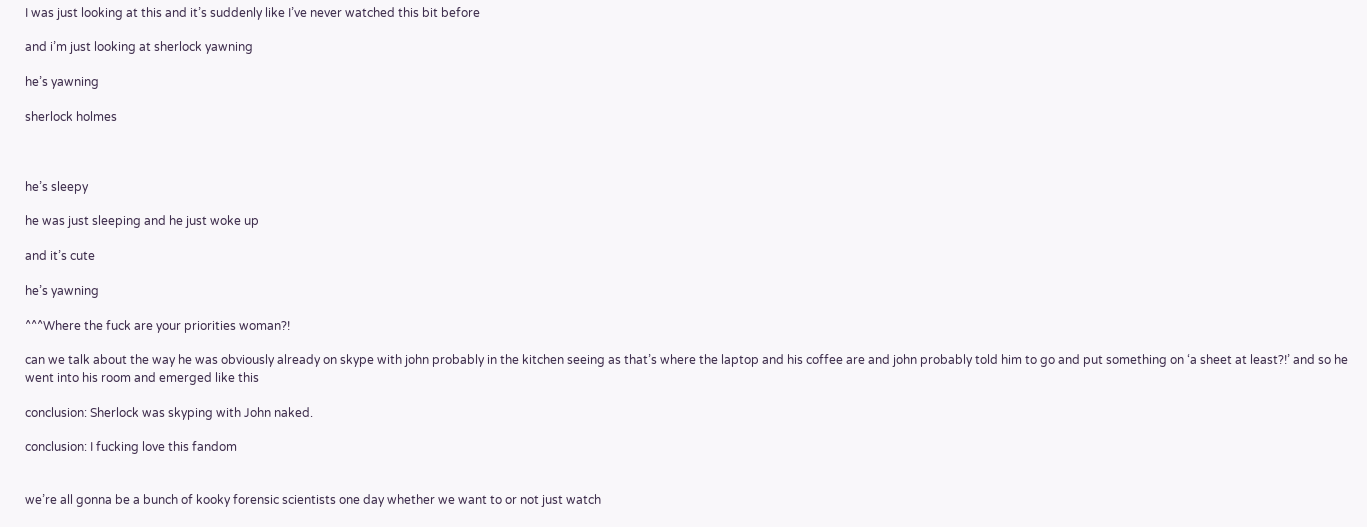I was just looking at this and it’s suddenly like I’ve never watched this bit before

and i’m just looking at sherlock yawning

he’s yawning

sherlock holmes



he’s sleepy

he was just sleeping and he just woke up

and it’s cute

he’s yawning

^^^Where the fuck are your priorities woman?!

can we talk about the way he was obviously already on skype with john probably in the kitchen seeing as that’s where the laptop and his coffee are and john probably told him to go and put something on ‘a sheet at least?!’ and so he went into his room and emerged like this

conclusion: Sherlock was skyping with John naked.

conclusion: I fucking love this fandom


we’re all gonna be a bunch of kooky forensic scientists one day whether we want to or not just watch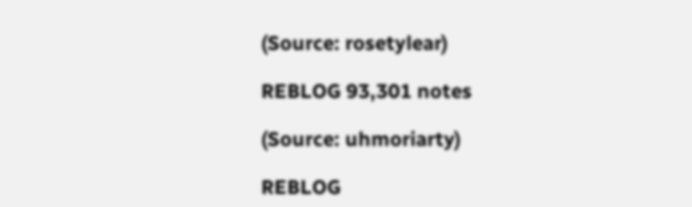(Source: rosetylear)

REBLOG 93,301 notes

(Source: uhmoriarty)

REBLOG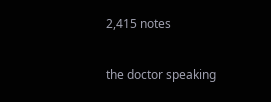2,415 notes

the doctor speaking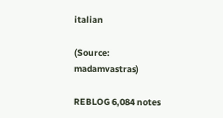italian

(Source: madamvastras)

REBLOG 6,084 notes